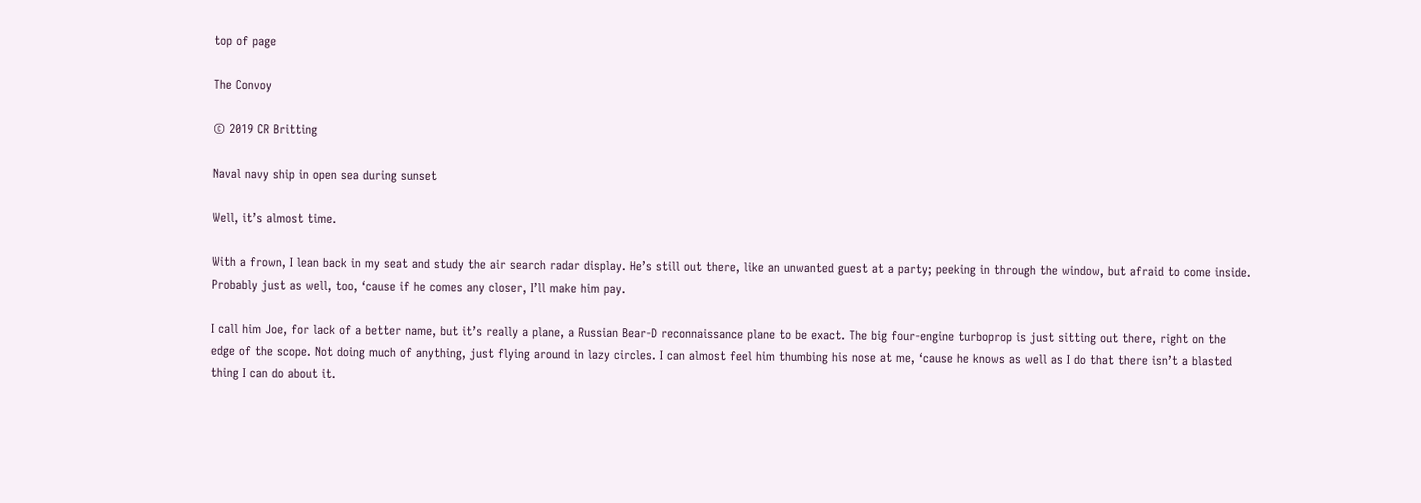top of page

The Convoy

© 2019 CR Britting

Naval navy ship in open sea during sunset

Well, it’s almost time.

With a frown, I lean back in my seat and study the air search radar display. He’s still out there, like an unwanted guest at a party; peeking in through the window, but afraid to come inside. Probably just as well, too, ‘cause if he comes any closer, I’ll make him pay.

I call him Joe, for lack of a better name, but it’s really a plane, a Russian Bear-D reconnaissance plane to be exact. The big four-engine turboprop is just sitting out there, right on the edge of the scope. Not doing much of anything, just flying around in lazy circles. I can almost feel him thumbing his nose at me, ‘cause he knows as well as I do that there isn’t a blasted thing I can do about it.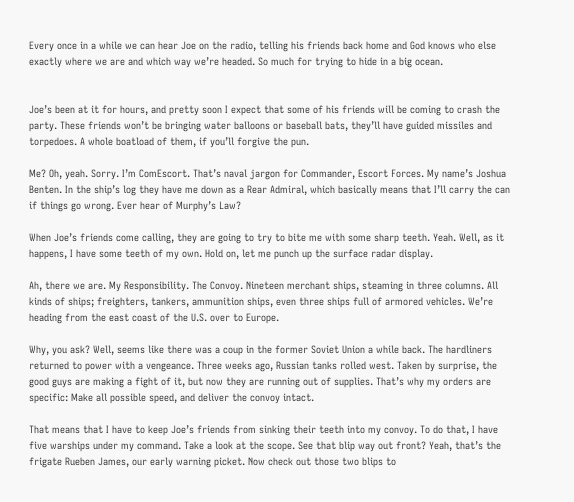Every once in a while we can hear Joe on the radio, telling his friends back home and God knows who else exactly where we are and which way we’re headed. So much for trying to hide in a big ocean.


Joe’s been at it for hours, and pretty soon I expect that some of his friends will be coming to crash the party. These friends won’t be bringing water balloons or baseball bats, they’ll have guided missiles and torpedoes. A whole boatload of them, if you’ll forgive the pun.

Me? Oh, yeah. Sorry. I’m ComEscort. That’s naval jargon for Commander, Escort Forces. My name’s Joshua Benten. In the ship’s log they have me down as a Rear Admiral, which basically means that I’ll carry the can if things go wrong. Ever hear of Murphy’s Law?

When Joe’s friends come calling, they are going to try to bite me with some sharp teeth. Yeah. Well, as it happens, I have some teeth of my own. Hold on, let me punch up the surface radar display.

Ah, there we are. My Responsibility. The Convoy. Nineteen merchant ships, steaming in three columns. All kinds of ships; freighters, tankers, ammunition ships, even three ships full of armored vehicles. We’re heading from the east coast of the U.S. over to Europe.

Why, you ask? Well, seems like there was a coup in the former Soviet Union a while back. The hardliners returned to power with a vengeance. Three weeks ago, Russian tanks rolled west. Taken by surprise, the good guys are making a fight of it, but now they are running out of supplies. That’s why my orders are specific: Make all possible speed, and deliver the convoy intact.

That means that I have to keep Joe’s friends from sinking their teeth into my convoy. To do that, I have five warships under my command. Take a look at the scope. See that blip way out front? Yeah, that’s the frigate Rueben James, our early warning picket. Now check out those two blips to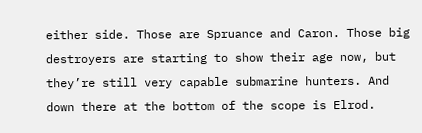either side. Those are Spruance and Caron. Those big destroyers are starting to show their age now, but they’re still very capable submarine hunters. And down there at the bottom of the scope is Elrod.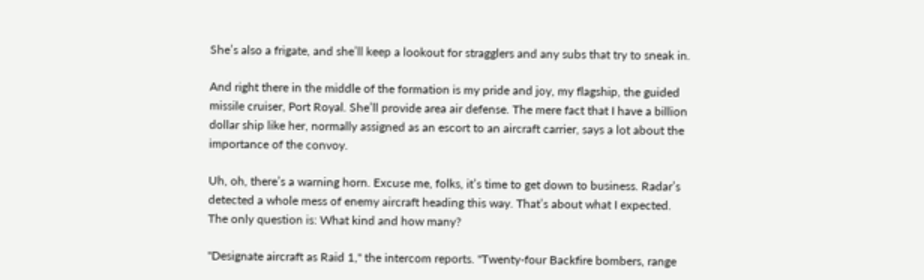She’s also a frigate, and she’ll keep a lookout for stragglers and any subs that try to sneak in.

And right there in the middle of the formation is my pride and joy, my flagship, the guided missile cruiser, Port Royal. She’ll provide area air defense. The mere fact that I have a billion dollar ship like her, normally assigned as an escort to an aircraft carrier, says a lot about the importance of the convoy.

Uh, oh, there’s a warning horn. Excuse me, folks, it’s time to get down to business. Radar’s detected a whole mess of enemy aircraft heading this way. That’s about what I expected. The only question is: What kind and how many?

"Designate aircraft as Raid 1," the intercom reports. "Twenty-four Backfire bombers, range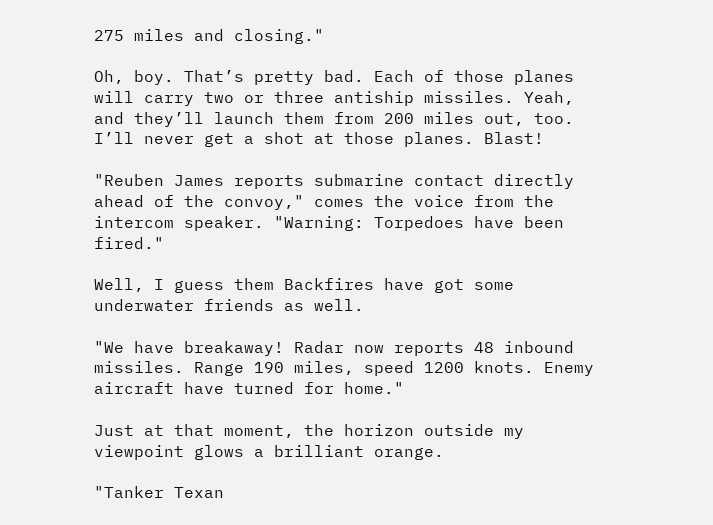275 miles and closing."

Oh, boy. That’s pretty bad. Each of those planes will carry two or three antiship missiles. Yeah, and they’ll launch them from 200 miles out, too. I’ll never get a shot at those planes. Blast!

"Reuben James reports submarine contact directly ahead of the convoy," comes the voice from the intercom speaker. "Warning: Torpedoes have been fired."

Well, I guess them Backfires have got some underwater friends as well.

"We have breakaway! Radar now reports 48 inbound missiles. Range 190 miles, speed 1200 knots. Enemy aircraft have turned for home."

Just at that moment, the horizon outside my viewpoint glows a brilliant orange.

"Tanker Texan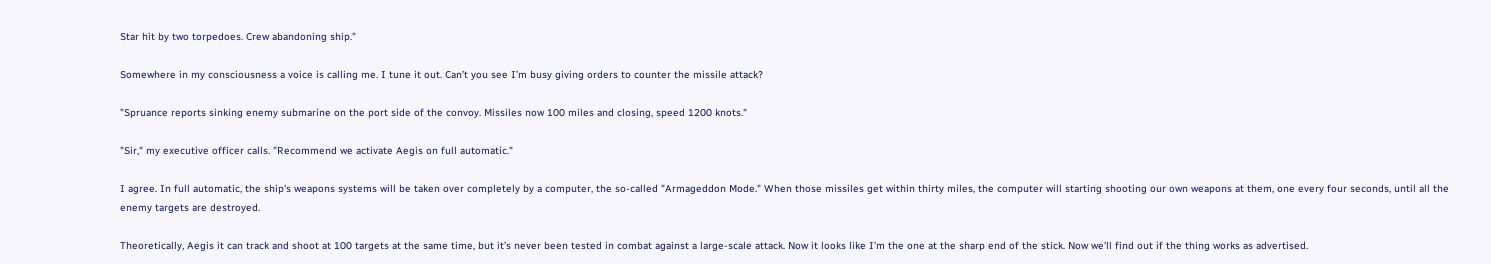Star hit by two torpedoes. Crew abandoning ship."

Somewhere in my consciousness a voice is calling me. I tune it out. Can’t you see I’m busy giving orders to counter the missile attack?

"Spruance reports sinking enemy submarine on the port side of the convoy. Missiles now 100 miles and closing, speed 1200 knots."

"Sir," my executive officer calls. "Recommend we activate Aegis on full automatic."

I agree. In full automatic, the ship's weapons systems will be taken over completely by a computer, the so-called "Armageddon Mode." When those missiles get within thirty miles, the computer will starting shooting our own weapons at them, one every four seconds, until all the enemy targets are destroyed.

Theoretically, Aegis it can track and shoot at 100 targets at the same time, but it’s never been tested in combat against a large-scale attack. Now it looks like I’m the one at the sharp end of the stick. Now we’ll find out if the thing works as advertised.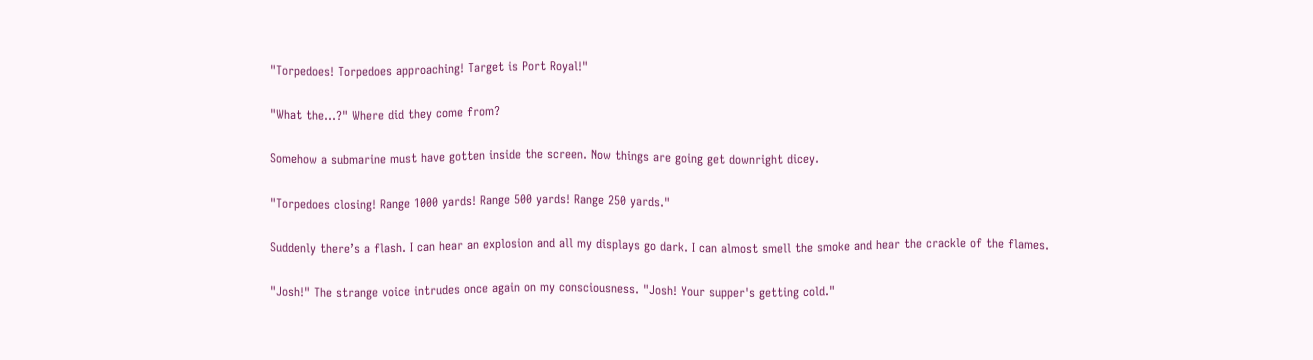"Torpedoes! Torpedoes approaching! Target is Port Royal!"

"What the...?" Where did they come from?

Somehow a submarine must have gotten inside the screen. Now things are going get downright dicey.

"Torpedoes closing! Range 1000 yards! Range 500 yards! Range 250 yards."

Suddenly there’s a flash. I can hear an explosion and all my displays go dark. I can almost smell the smoke and hear the crackle of the flames.

"Josh!" The strange voice intrudes once again on my consciousness. "Josh! Your supper's getting cold."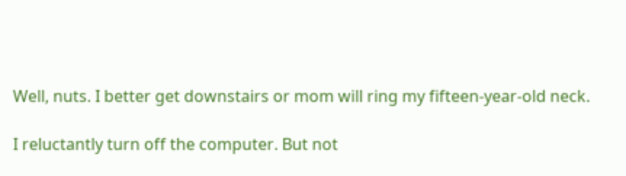Well, nuts. I better get downstairs or mom will ring my fifteen-year-old neck.

I reluctantly turn off the computer. But not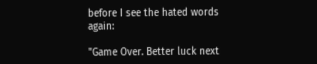before I see the hated words again:

"Game Over. Better luck next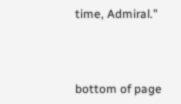time, Admiral."



bottom of page